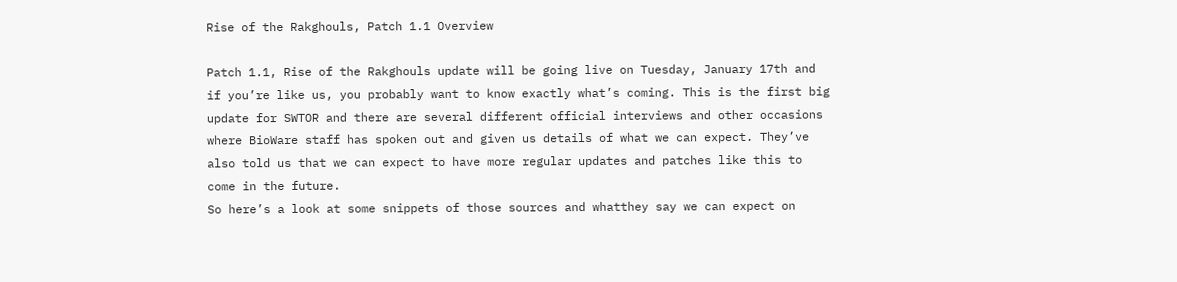Rise of the Rakghouls, Patch 1.1 Overview

Patch 1.1, Rise of the Rakghouls update will be going live on Tuesday, January 17th and if you’re like us, you probably want to know exactly what’s coming. This is the first big update for SWTOR and there are several different official interviews and other occasions where BioWare staff has spoken out and given us details of what we can expect. They’ve also told us that we can expect to have more regular updates and patches like this to come in the future.
So here’s a look at some snippets of those sources and whatthey say we can expect on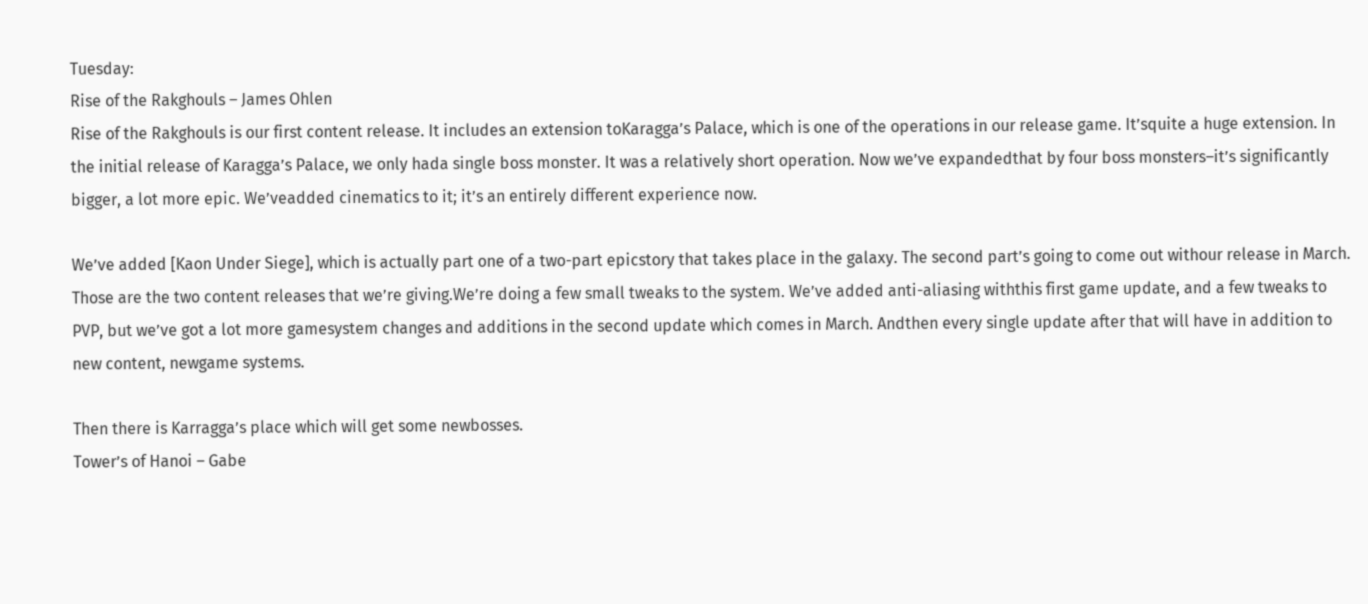Tuesday:
Rise of the Rakghouls – James Ohlen
Rise of the Rakghouls is our first content release. It includes an extension toKaragga’s Palace, which is one of the operations in our release game. It’squite a huge extension. In the initial release of Karagga’s Palace, we only hada single boss monster. It was a relatively short operation. Now we’ve expandedthat by four boss monsters–it’s significantly bigger, a lot more epic. We’veadded cinematics to it; it’s an entirely different experience now.

We’ve added [Kaon Under Siege], which is actually part one of a two-part epicstory that takes place in the galaxy. The second part’s going to come out withour release in March. Those are the two content releases that we’re giving.We’re doing a few small tweaks to the system. We’ve added anti-aliasing withthis first game update, and a few tweaks to PVP, but we’ve got a lot more gamesystem changes and additions in the second update which comes in March. Andthen every single update after that will have in addition to new content, newgame systems.

Then there is Karragga’s place which will get some newbosses.
Tower’s of Hanoi – Gabe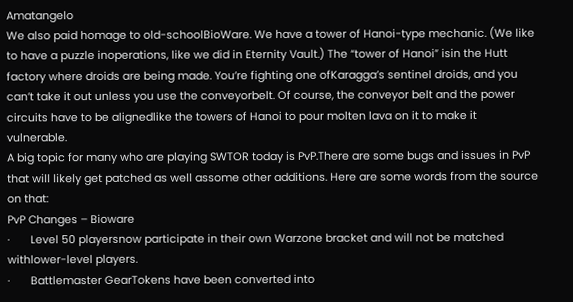Amatangelo
We also paid homage to old-schoolBioWare. We have a tower of Hanoi-type mechanic. (We like to have a puzzle inoperations, like we did in Eternity Vault.) The “tower of Hanoi” isin the Hutt factory where droids are being made. You’re fighting one ofKaragga’s sentinel droids, and you can’t take it out unless you use the conveyorbelt. Of course, the conveyor belt and the power circuits have to be alignedlike the towers of Hanoi to pour molten lava on it to make it vulnerable.
A big topic for many who are playing SWTOR today is PvP.There are some bugs and issues in PvP that will likely get patched as well assome other additions. Here are some words from the source on that:
PvP Changes – Bioware
·       Level 50 playersnow participate in their own Warzone bracket and will not be matched withlower-level players.
·       Battlemaster GearTokens have been converted into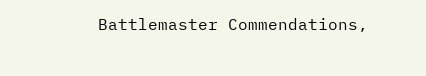Battlemaster Commendations,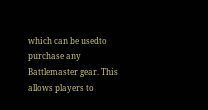which can be usedto purchase any Battlemaster gear. This allows players to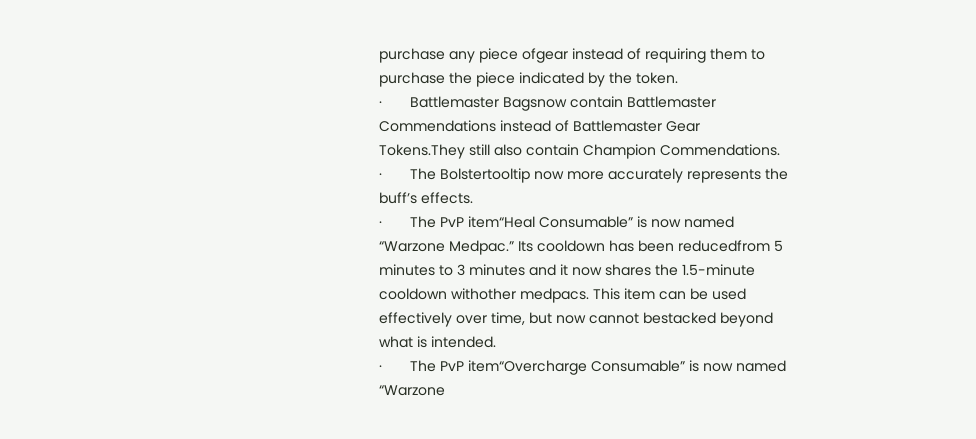purchase any piece ofgear instead of requiring them to purchase the piece indicated by the token.
·       Battlemaster Bagsnow contain Battlemaster Commendations instead of Battlemaster Gear Tokens.They still also contain Champion Commendations.
·       The Bolstertooltip now more accurately represents the buff’s effects.
·       The PvP item“Heal Consumable” is now named “Warzone Medpac.” Its cooldown has been reducedfrom 5 minutes to 3 minutes and it now shares the 1.5-minute cooldown withother medpacs. This item can be used effectively over time, but now cannot bestacked beyond what is intended.
·       The PvP item“Overcharge Consumable” is now named “Warzone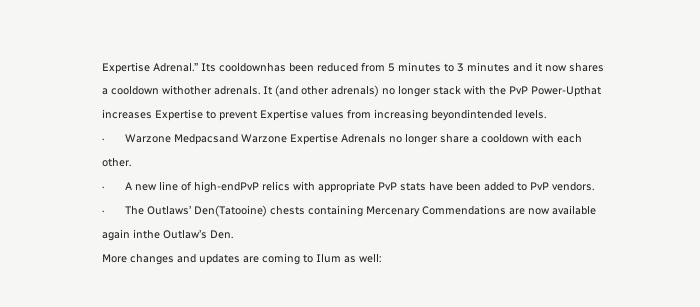Expertise Adrenal.” Its cooldownhas been reduced from 5 minutes to 3 minutes and it now shares a cooldown withother adrenals. It (and other adrenals) no longer stack with the PvP Power-Upthat increases Expertise to prevent Expertise values from increasing beyondintended levels.
·       Warzone Medpacsand Warzone Expertise Adrenals no longer share a cooldown with each other.
·       A new line of high-endPvP relics with appropriate PvP stats have been added to PvP vendors.
·       The Outlaws’ Den(Tatooine) chests containing Mercenary Commendations are now available again inthe Outlaw’s Den.
More changes and updates are coming to Ilum as well: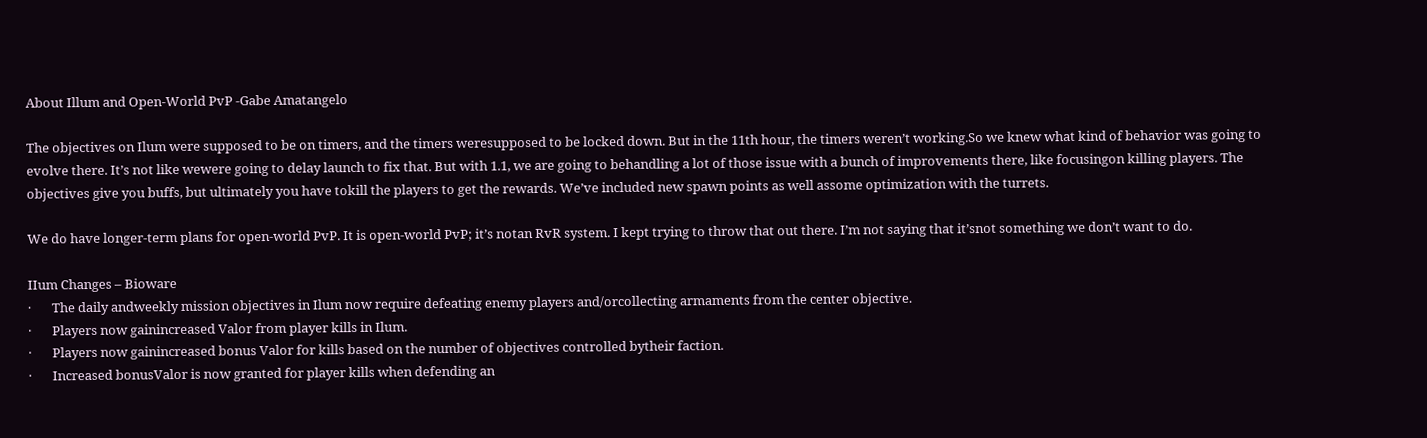About Illum and Open-World PvP -Gabe Amatangelo

The objectives on Ilum were supposed to be on timers, and the timers weresupposed to be locked down. But in the 11th hour, the timers weren’t working.So we knew what kind of behavior was going to evolve there. It’s not like wewere going to delay launch to fix that. But with 1.1, we are going to behandling a lot of those issue with a bunch of improvements there, like focusingon killing players. The objectives give you buffs, but ultimately you have tokill the players to get the rewards. We’ve included new spawn points as well assome optimization with the turrets.

We do have longer-term plans for open-world PvP. It is open-world PvP; it’s notan RvR system. I kept trying to throw that out there. I’m not saying that it’snot something we don’t want to do.

IIum Changes – Bioware
·       The daily andweekly mission objectives in Ilum now require defeating enemy players and/orcollecting armaments from the center objective.
·       Players now gainincreased Valor from player kills in Ilum.
·       Players now gainincreased bonus Valor for kills based on the number of objectives controlled bytheir faction.
·       Increased bonusValor is now granted for player kills when defending an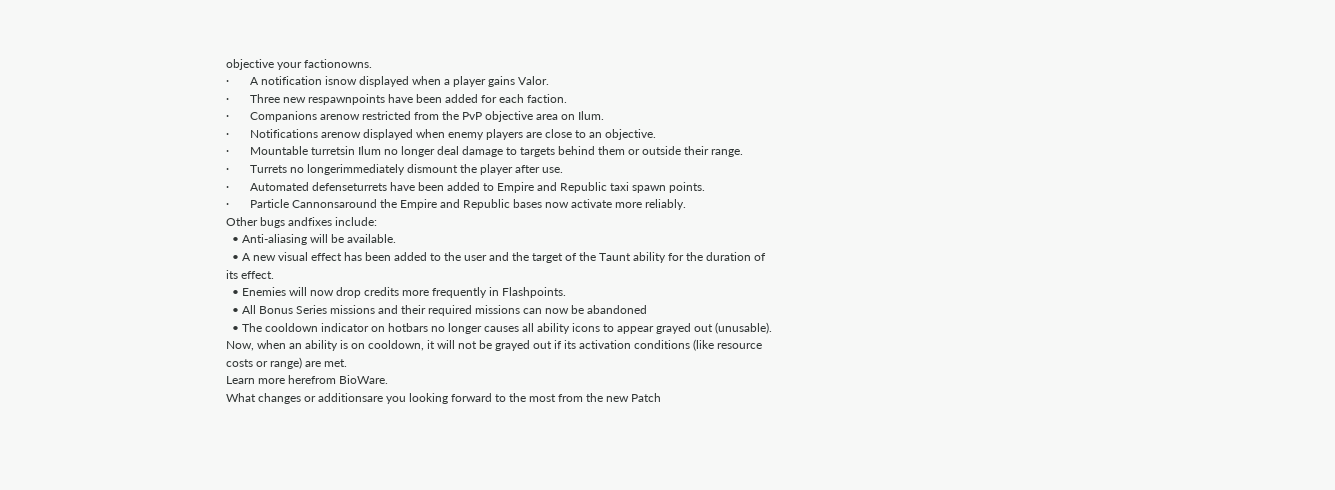objective your factionowns.
·       A notification isnow displayed when a player gains Valor.
·       Three new respawnpoints have been added for each faction.
·       Companions arenow restricted from the PvP objective area on Ilum.
·       Notifications arenow displayed when enemy players are close to an objective.
·       Mountable turretsin Ilum no longer deal damage to targets behind them or outside their range.
·       Turrets no longerimmediately dismount the player after use.
·       Automated defenseturrets have been added to Empire and Republic taxi spawn points.
·       Particle Cannonsaround the Empire and Republic bases now activate more reliably.
Other bugs andfixes include:
  • Anti-aliasing will be available.
  • A new visual effect has been added to the user and the target of the Taunt ability for the duration of its effect.
  • Enemies will now drop credits more frequently in Flashpoints.
  • All Bonus Series missions and their required missions can now be abandoned
  • The cooldown indicator on hotbars no longer causes all ability icons to appear grayed out (unusable). Now, when an ability is on cooldown, it will not be grayed out if its activation conditions (like resource costs or range) are met.
Learn more herefrom BioWare.
What changes or additionsare you looking forward to the most from the new Patch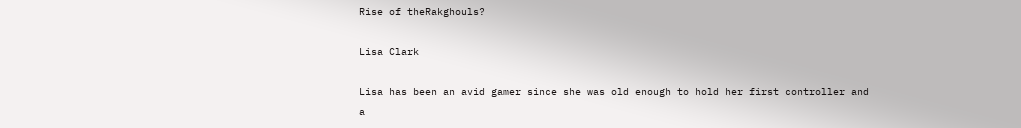Rise of theRakghouls?

Lisa Clark

Lisa has been an avid gamer since she was old enough to hold her first controller and a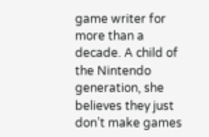game writer for more than a decade. A child of the Nintendo generation, she believes they just don’t make games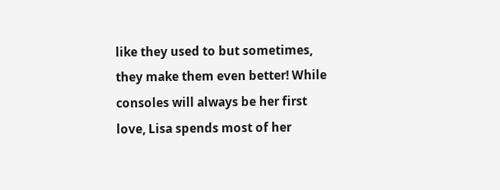like they used to but sometimes, they make them even better! While consoles will always be her first love, Lisa spends most of her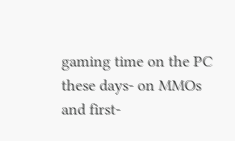gaming time on the PC these days- on MMOs and first-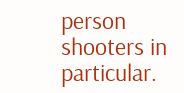person shooters in particular.